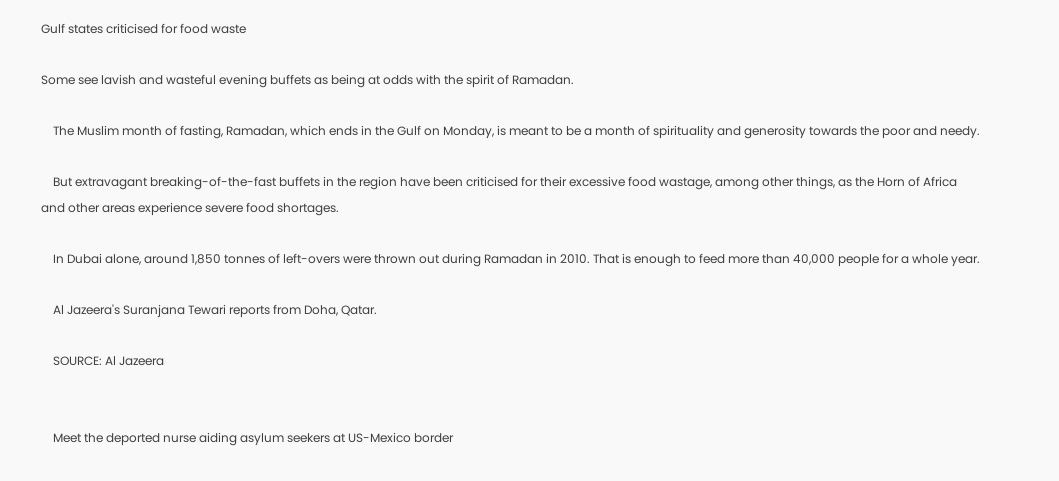Gulf states criticised for food waste

Some see lavish and wasteful evening buffets as being at odds with the spirit of Ramadan.

    The Muslim month of fasting, Ramadan, which ends in the Gulf on Monday, is meant to be a month of spirituality and generosity towards the poor and needy.

    But extravagant breaking-of-the-fast buffets in the region have been criticised for their excessive food wastage, among other things, as the Horn of Africa and other areas experience severe food shortages.

    In Dubai alone, around 1,850 tonnes of left-overs were thrown out during Ramadan in 2010. That is enough to feed more than 40,000 people for a whole year.

    Al Jazeera's Suranjana Tewari reports from Doha, Qatar.

    SOURCE: Al Jazeera


    Meet the deported nurse aiding asylum seekers at US-Mexico border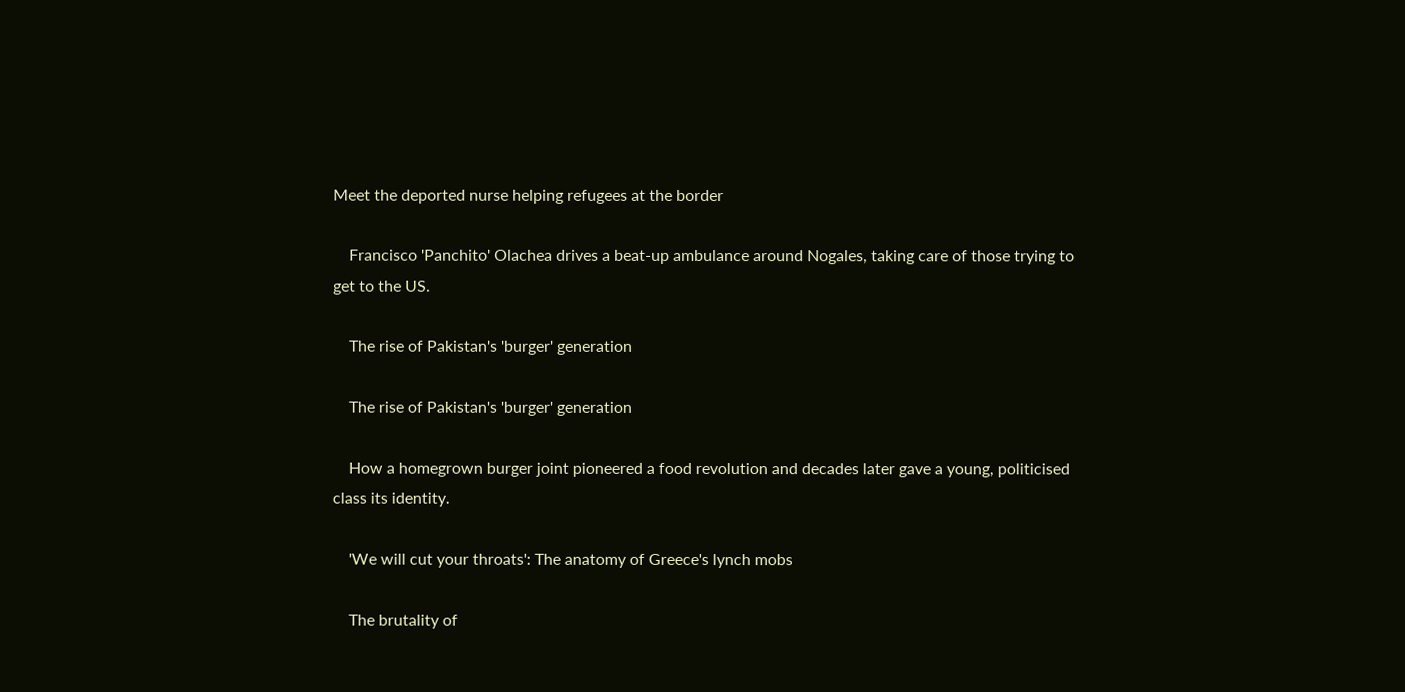Meet the deported nurse helping refugees at the border

    Francisco 'Panchito' Olachea drives a beat-up ambulance around Nogales, taking care of those trying to get to the US.

    The rise of Pakistan's 'burger' generation

    The rise of Pakistan's 'burger' generation

    How a homegrown burger joint pioneered a food revolution and decades later gave a young, politicised class its identity.

    'We will cut your throats': The anatomy of Greece's lynch mobs

    The brutality of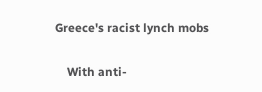Greece's racist lynch mobs

    With anti-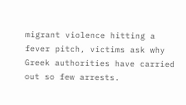migrant violence hitting a fever pitch, victims ask why Greek authorities have carried out so few arrests.